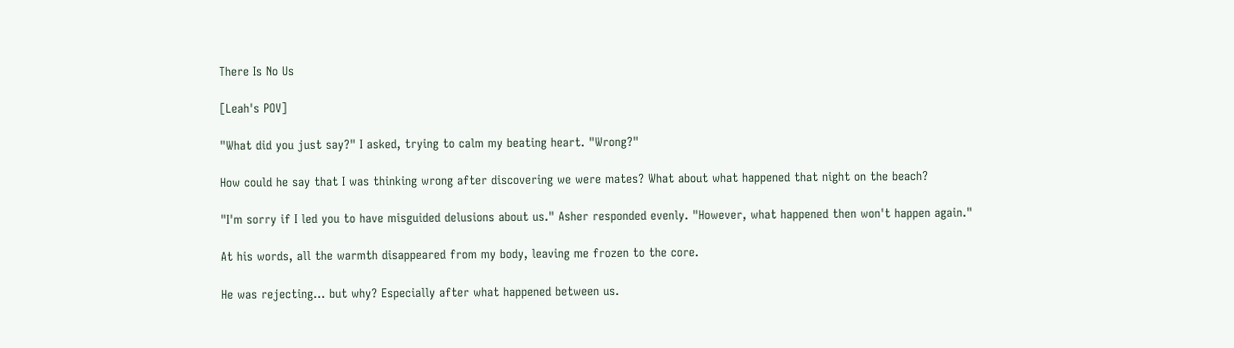There Is No Us

[Leah's POV]

"What did you just say?" I asked, trying to calm my beating heart. "Wrong?"

How could he say that I was thinking wrong after discovering we were mates? What about what happened that night on the beach?

"I'm sorry if I led you to have misguided delusions about us." Asher responded evenly. "However, what happened then won't happen again."

At his words, all the warmth disappeared from my body, leaving me frozen to the core.

He was rejecting... but why? Especially after what happened between us.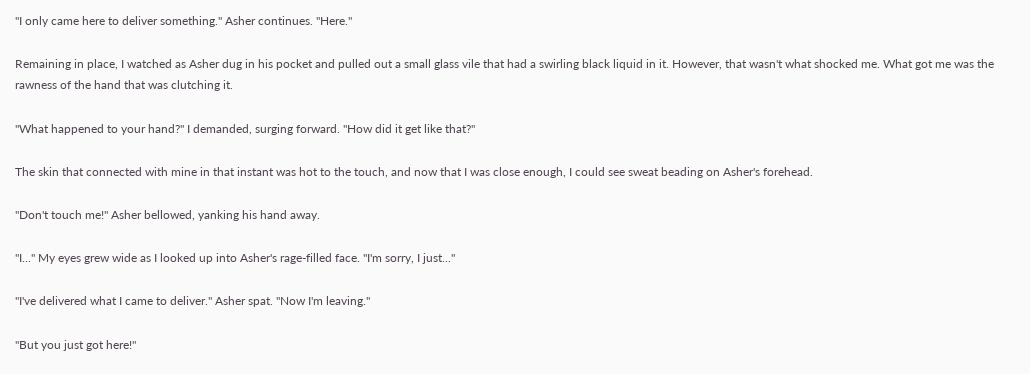"I only came here to deliver something." Asher continues. "Here."

Remaining in place, I watched as Asher dug in his pocket and pulled out a small glass vile that had a swirling black liquid in it. However, that wasn't what shocked me. What got me was the rawness of the hand that was clutching it.

"What happened to your hand?" I demanded, surging forward. "How did it get like that?"

The skin that connected with mine in that instant was hot to the touch, and now that I was close enough, I could see sweat beading on Asher's forehead.

"Don't touch me!" Asher bellowed, yanking his hand away.

"I..." My eyes grew wide as I looked up into Asher's rage-filled face. "I'm sorry, I just..."

"I've delivered what I came to deliver." Asher spat. "Now I'm leaving."

"But you just got here!"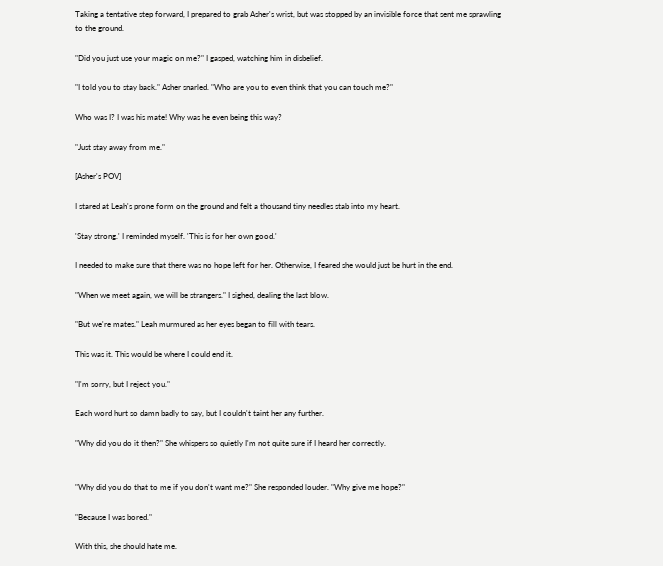Taking a tentative step forward, I prepared to grab Asher's wrist, but was stopped by an invisible force that sent me sprawling to the ground.

"Did you just use your magic on me?" I gasped, watching him in disbelief.

"I told you to stay back." Asher snarled. "Who are you to even think that you can touch me?"

Who was I? I was his mate! Why was he even being this way?

"Just stay away from me."

[Asher's POV]

I stared at Leah's prone form on the ground and felt a thousand tiny needles stab into my heart.

'Stay strong.' I reminded myself. 'This is for her own good.'

I needed to make sure that there was no hope left for her. Otherwise, I feared she would just be hurt in the end.

"When we meet again, we will be strangers." I sighed, dealing the last blow.

"But we're mates." Leah murmured as her eyes began to fill with tears.

This was it. This would be where I could end it.

"I'm sorry, but I reject you."

Each word hurt so damn badly to say, but I couldn't taint her any further.

"Why did you do it then?" She whispers so quietly I'm not quite sure if I heard her correctly.


"Why did you do that to me if you don't want me?" She responded louder. "Why give me hope?"

"Because I was bored."

With this, she should hate me.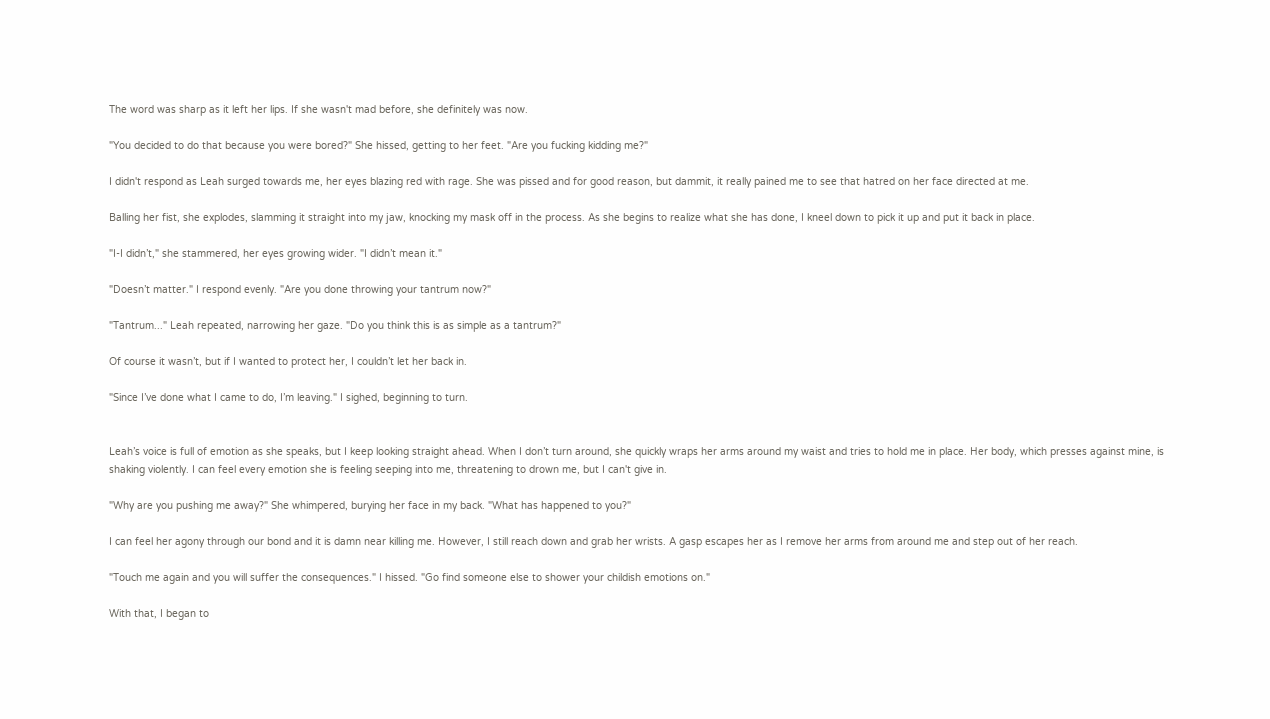The word was sharp as it left her lips. If she wasn't mad before, she definitely was now.

"You decided to do that because you were bored?" She hissed, getting to her feet. "Are you fucking kidding me?"

I didn't respond as Leah surged towards me, her eyes blazing red with rage. She was pissed and for good reason, but dammit, it really pained me to see that hatred on her face directed at me.

Balling her fist, she explodes, slamming it straight into my jaw, knocking my mask off in the process. As she begins to realize what she has done, I kneel down to pick it up and put it back in place.

"I-I didn’t," she stammered, her eyes growing wider. "I didn’t mean it."

"Doesn’t matter." I respond evenly. "Are you done throwing your tantrum now?"

"Tantrum..." Leah repeated, narrowing her gaze. "Do you think this is as simple as a tantrum?"

Of course it wasn’t, but if I wanted to protect her, I couldn’t let her back in.

"Since I’ve done what I came to do, I’m leaving." I sighed, beginning to turn.


Leah’s voice is full of emotion as she speaks, but I keep looking straight ahead. When I don’t turn around, she quickly wraps her arms around my waist and tries to hold me in place. Her body, which presses against mine, is shaking violently. I can feel every emotion she is feeling seeping into me, threatening to drown me, but I can't give in.

"Why are you pushing me away?" She whimpered, burying her face in my back. "What has happened to you?"

I can feel her agony through our bond and it is damn near killing me. However, I still reach down and grab her wrists. A gasp escapes her as I remove her arms from around me and step out of her reach.

"Touch me again and you will suffer the consequences." I hissed. "Go find someone else to shower your childish emotions on."

With that, I began to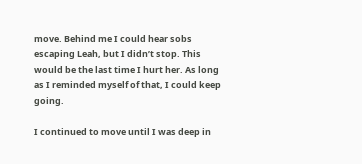move. Behind me I could hear sobs escaping Leah, but I didn’t stop. This would be the last time I hurt her. As long as I reminded myself of that, I could keep going.

I continued to move until I was deep in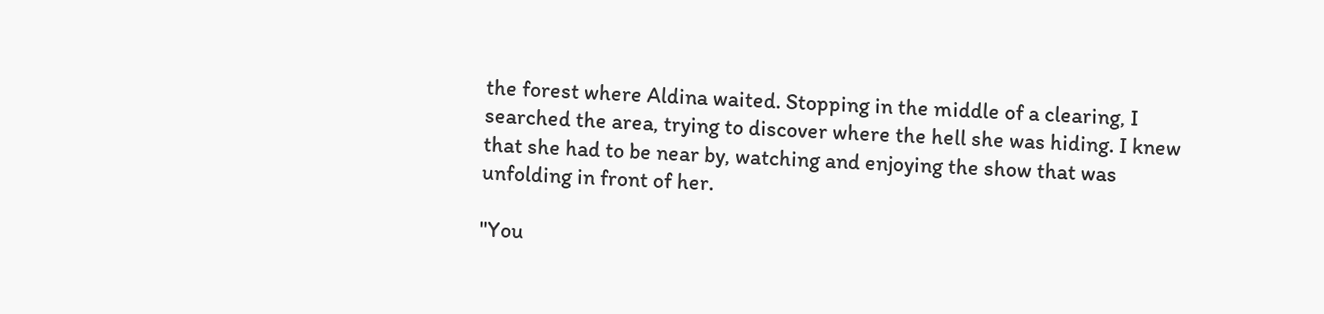the forest where Aldina waited. Stopping in the middle of a clearing, I searched the area, trying to discover where the hell she was hiding. I knew that she had to be near by, watching and enjoying the show that was unfolding in front of her.

"You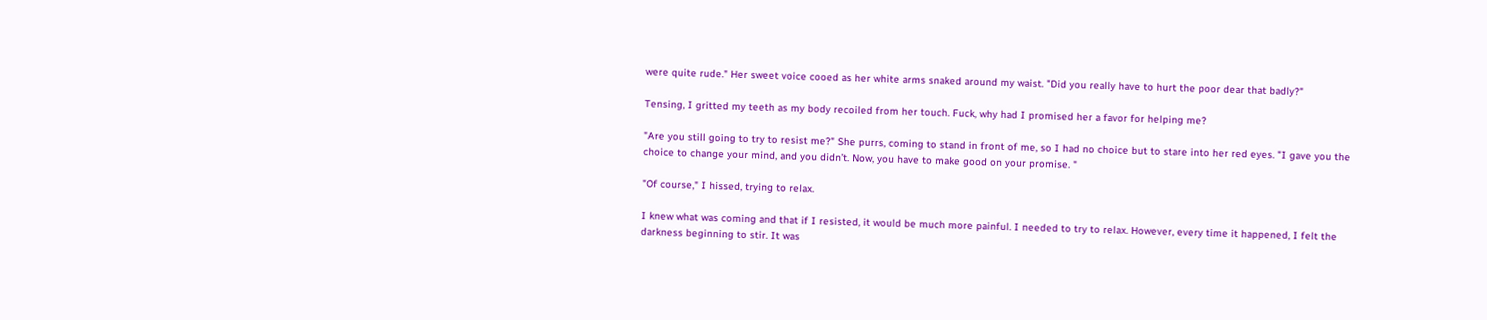were quite rude." Her sweet voice cooed as her white arms snaked around my waist. "Did you really have to hurt the poor dear that badly?"

Tensing, I gritted my teeth as my body recoiled from her touch. Fuck, why had I promised her a favor for helping me?

"Are you still going to try to resist me?" She purrs, coming to stand in front of me, so I had no choice but to stare into her red eyes. "I gave you the choice to change your mind, and you didn’t. Now, you have to make good on your promise. "

"Of course," I hissed, trying to relax.

I knew what was coming and that if I resisted, it would be much more painful. I needed to try to relax. However, every time it happened, I felt the darkness beginning to stir. It was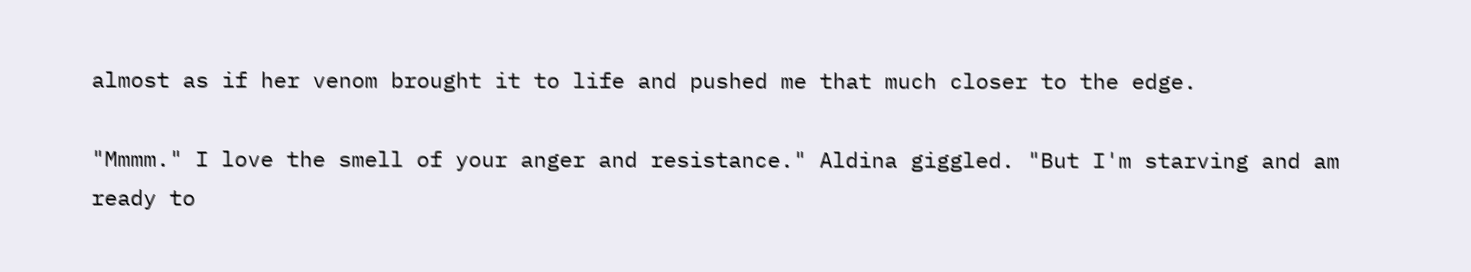almost as if her venom brought it to life and pushed me that much closer to the edge.

"Mmmm." I love the smell of your anger and resistance." Aldina giggled. "But I'm starving and am ready to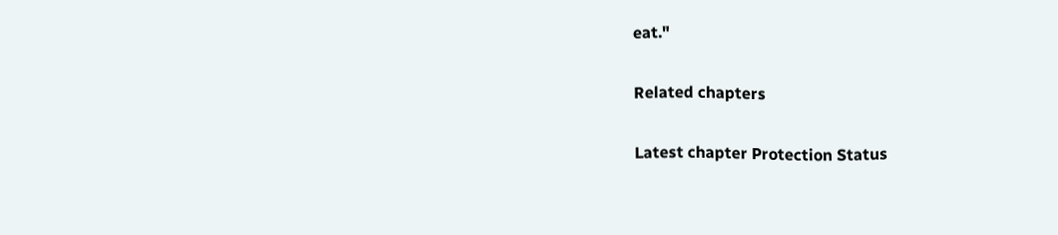eat."

Related chapters

Latest chapter Protection Status